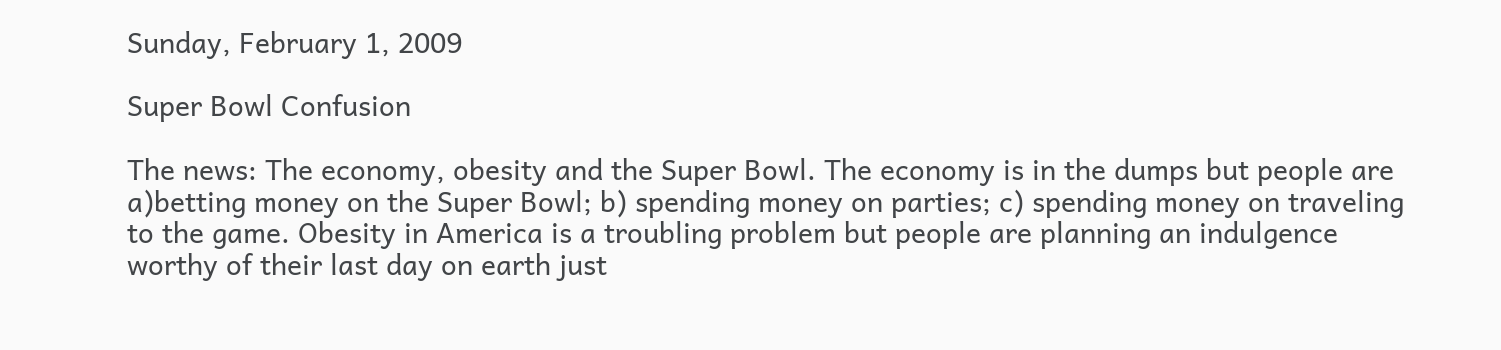Sunday, February 1, 2009

Super Bowl Confusion

The news: The economy, obesity and the Super Bowl. The economy is in the dumps but people are a)betting money on the Super Bowl; b) spending money on parties; c) spending money on traveling to the game. Obesity in America is a troubling problem but people are planning an indulgence worthy of their last day on earth just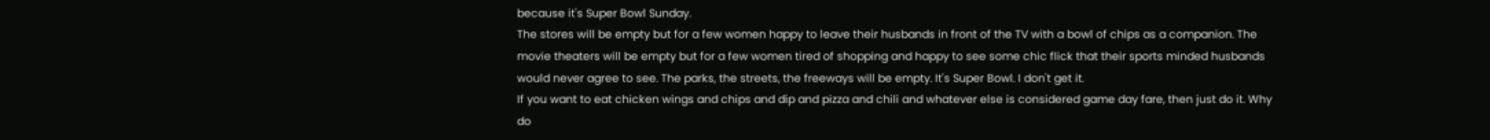because it's Super Bowl Sunday.
The stores will be empty but for a few women happy to leave their husbands in front of the TV with a bowl of chips as a companion. The movie theaters will be empty but for a few women tired of shopping and happy to see some chic flick that their sports minded husbands would never agree to see. The parks, the streets, the freeways will be empty. It's Super Bowl. I don't get it.
If you want to eat chicken wings and chips and dip and pizza and chili and whatever else is considered game day fare, then just do it. Why do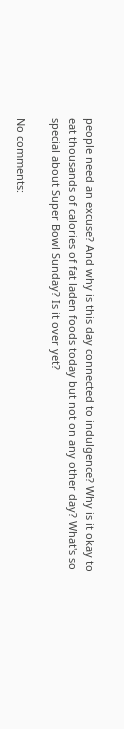people need an excuse? And why is this day connected to indulgence? Why is it okay to eat thousands of calories of fat laden foods today but not on any other day? What's so special about Super Bowl Sunday? Is it over yet?

No comments: